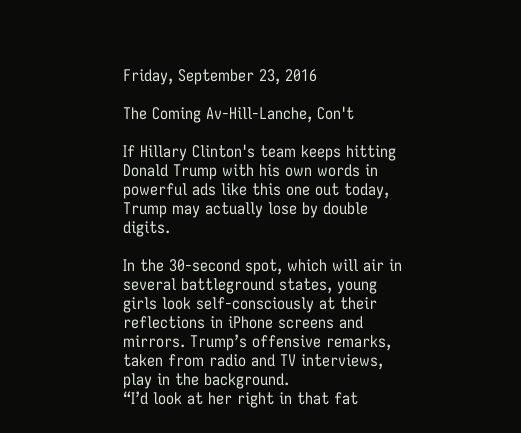Friday, September 23, 2016

The Coming Av-Hill-Lanche, Con't

If Hillary Clinton's team keeps hitting Donald Trump with his own words in powerful ads like this one out today, Trump may actually lose by double digits.

In the 30-second spot, which will air in several battleground states, young girls look self-consciously at their reflections in iPhone screens and mirrors. Trump’s offensive remarks, taken from radio and TV interviews, play in the background.
“I’d look at her right in that fat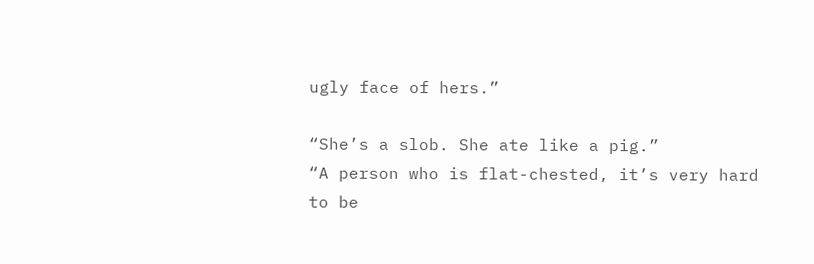ugly face of hers.”

“She’s a slob. She ate like a pig.”
“A person who is flat-chested, it’s very hard to be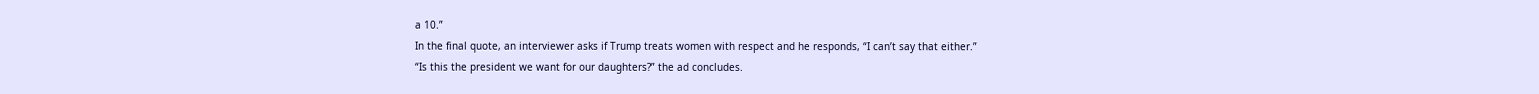a 10.”
In the final quote, an interviewer asks if Trump treats women with respect and he responds, “I can’t say that either.”
“Is this the president we want for our daughters?” the ad concludes.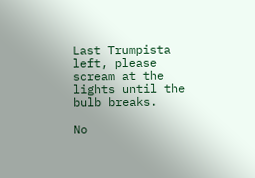Last Trumpista left, please scream at the lights until the bulb breaks.

No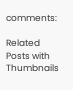comments:

Related Posts with Thumbnails